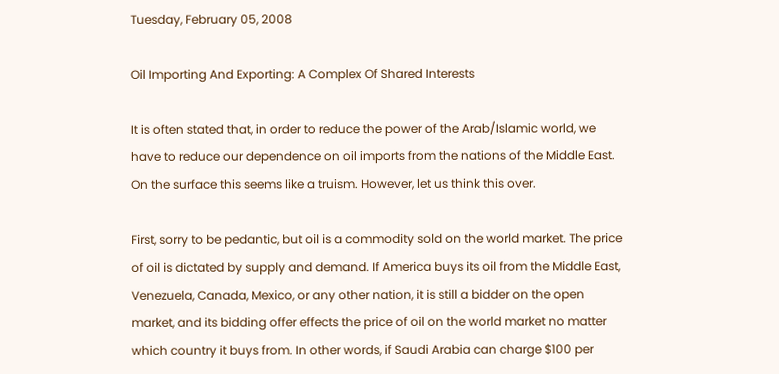Tuesday, February 05, 2008

Oil Importing And Exporting: A Complex Of Shared Interests

It is often stated that, in order to reduce the power of the Arab/Islamic world, we have to reduce our dependence on oil imports from the nations of the Middle East. On the surface this seems like a truism. However, let us think this over.

First, sorry to be pedantic, but oil is a commodity sold on the world market. The price of oil is dictated by supply and demand. If America buys its oil from the Middle East, Venezuela, Canada, Mexico, or any other nation, it is still a bidder on the open market, and its bidding offer effects the price of oil on the world market no matter which country it buys from. In other words, if Saudi Arabia can charge $100 per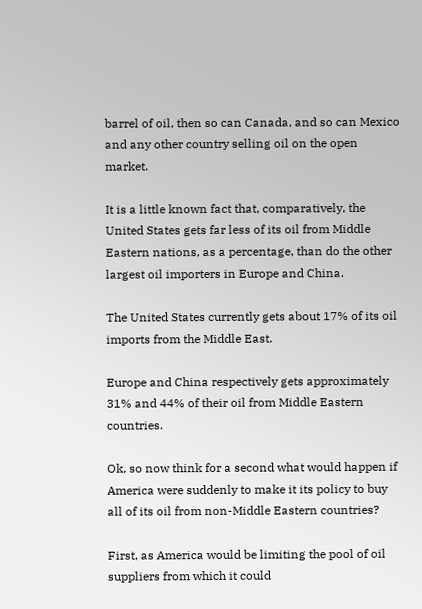barrel of oil, then so can Canada, and so can Mexico and any other country selling oil on the open market.

It is a little known fact that, comparatively, the United States gets far less of its oil from Middle Eastern nations, as a percentage, than do the other largest oil importers in Europe and China.

The United States currently gets about 17% of its oil imports from the Middle East.

Europe and China respectively gets approximately 31% and 44% of their oil from Middle Eastern countries.

Ok, so now think for a second what would happen if America were suddenly to make it its policy to buy all of its oil from non-Middle Eastern countries?

First, as America would be limiting the pool of oil suppliers from which it could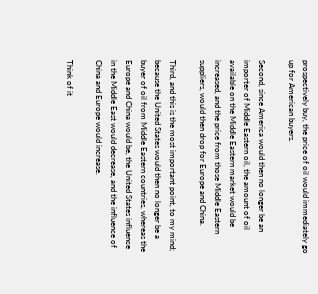prospectively buy, the price of oil would immediately go up for American buyers.

Second, since America would then no longer be an importer of Middle Eastern oil, the amount of oil available on the Middle Eastern market would be increased, and the price from those Middle Eastern suppliers, would then drop for Europe and China.

Third, and this is the most important point, to my mind; because the United States would then no longer be a buyer of oil from Middle Eastern countries, whereas the Europe and China would be, the United States influence in the Middle East would decrease, and the influence of China and Europe would increase.

Think of it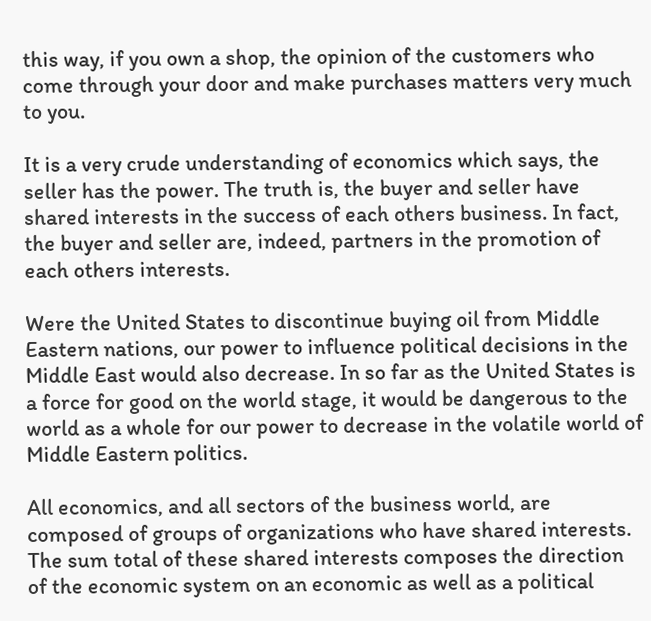this way, if you own a shop, the opinion of the customers who come through your door and make purchases matters very much to you.

It is a very crude understanding of economics which says, the seller has the power. The truth is, the buyer and seller have shared interests in the success of each others business. In fact, the buyer and seller are, indeed, partners in the promotion of each others interests.

Were the United States to discontinue buying oil from Middle Eastern nations, our power to influence political decisions in the Middle East would also decrease. In so far as the United States is a force for good on the world stage, it would be dangerous to the world as a whole for our power to decrease in the volatile world of Middle Eastern politics.

All economics, and all sectors of the business world, are composed of groups of organizations who have shared interests. The sum total of these shared interests composes the direction of the economic system on an economic as well as a political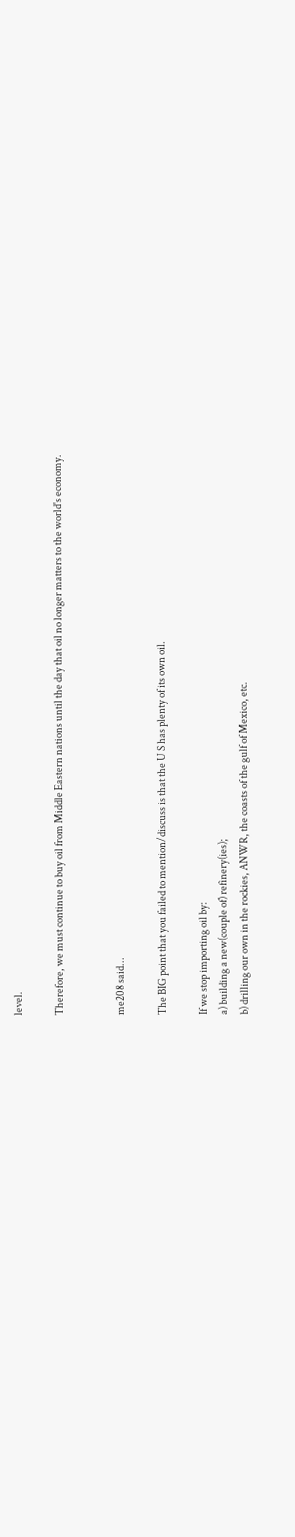level.

Therefore, we must continue to buy oil from Middle Eastern nations until the day that oil no longer matters to the world's economy.


me208 said...

The BIG point that you failed to mention/discuss is that the U S has plenty of its own oil.

If we stop importing oil by:
a) building a new(couple of) refinery(ies);
b) drilling our own in the rockies, ANWR, the coasts of the gulf of Mexico, etc.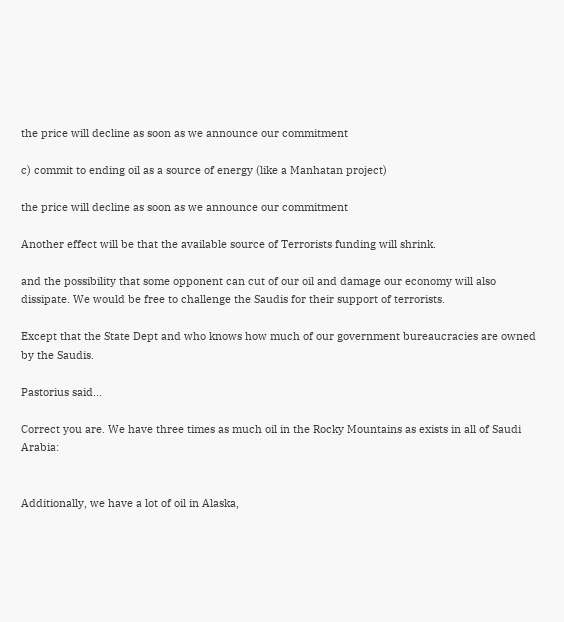the price will decline as soon as we announce our commitment

c) commit to ending oil as a source of energy (like a Manhatan project)

the price will decline as soon as we announce our commitment

Another effect will be that the available source of Terrorists funding will shrink.

and the possibility that some opponent can cut of our oil and damage our economy will also dissipate. We would be free to challenge the Saudis for their support of terrorists.

Except that the State Dept and who knows how much of our government bureaucracies are owned by the Saudis.

Pastorius said...

Correct you are. We have three times as much oil in the Rocky Mountains as exists in all of Saudi Arabia:


Additionally, we have a lot of oil in Alaska,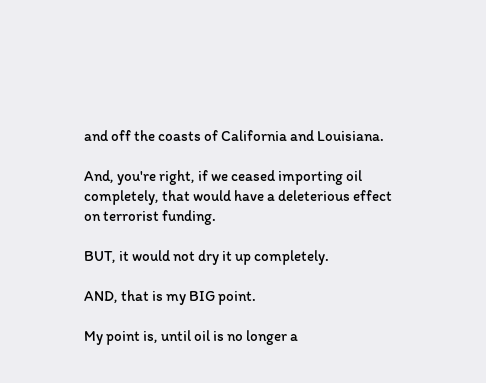and off the coasts of California and Louisiana.

And, you're right, if we ceased importing oil completely, that would have a deleterious effect on terrorist funding.

BUT, it would not dry it up completely.

AND, that is my BIG point.

My point is, until oil is no longer a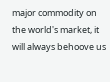major commodity on the world's market, it will always behoove us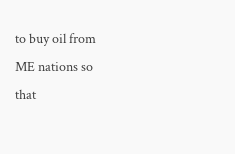to buy oil from ME nations so that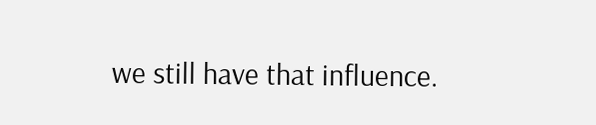we still have that influence.